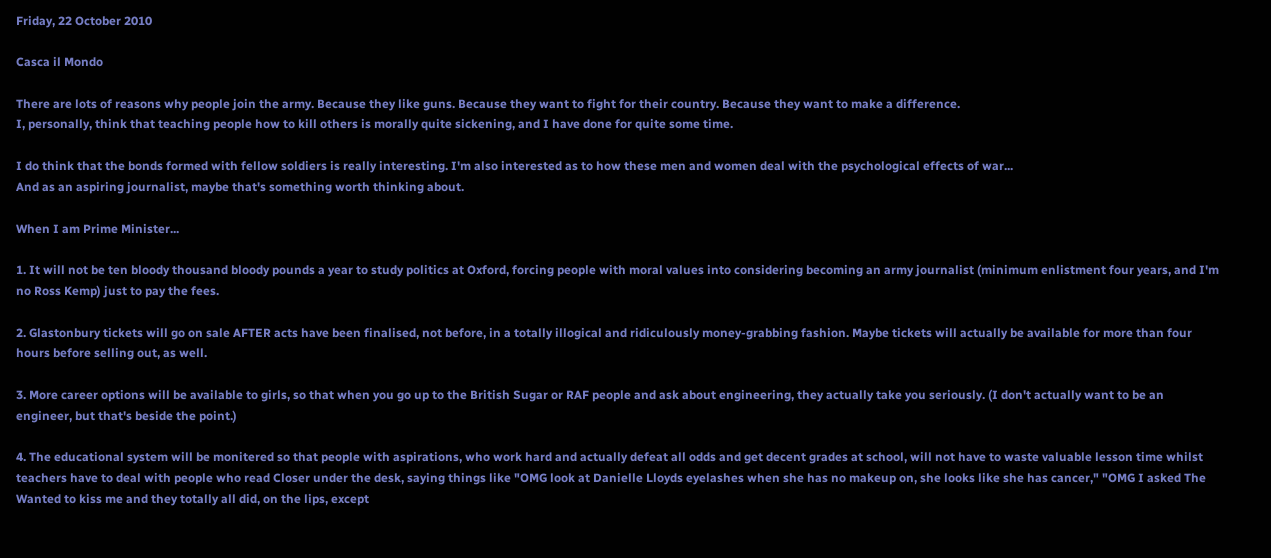Friday, 22 October 2010

Casca il Mondo

There are lots of reasons why people join the army. Because they like guns. Because they want to fight for their country. Because they want to make a difference.
I, personally, think that teaching people how to kill others is morally quite sickening, and I have done for quite some time.

I do think that the bonds formed with fellow soldiers is really interesting. I'm also interested as to how these men and women deal with the psychological effects of war...
And as an aspiring journalist, maybe that's something worth thinking about.

When I am Prime Minister...

1. It will not be ten bloody thousand bloody pounds a year to study politics at Oxford, forcing people with moral values into considering becoming an army journalist (minimum enlistment four years, and I'm no Ross Kemp) just to pay the fees.

2. Glastonbury tickets will go on sale AFTER acts have been finalised, not before, in a totally illogical and ridiculously money-grabbing fashion. Maybe tickets will actually be available for more than four hours before selling out, as well.

3. More career options will be available to girls, so that when you go up to the British Sugar or RAF people and ask about engineering, they actually take you seriously. (I don't actually want to be an engineer, but that's beside the point.)

4. The educational system will be monitered so that people with aspirations, who work hard and actually defeat all odds and get decent grades at school, will not have to waste valuable lesson time whilst teachers have to deal with people who read Closer under the desk, saying things like "OMG look at Danielle Lloyds eyelashes when she has no makeup on, she looks like she has cancer," "OMG I asked The Wanted to kiss me and they totally all did, on the lips, except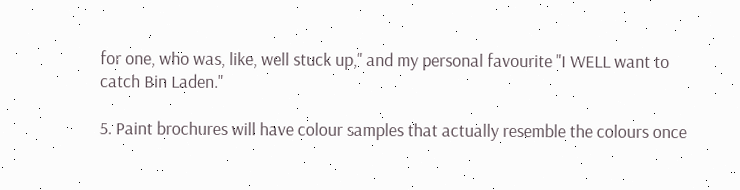for one, who was, like, well stuck up," and my personal favourite "I WELL want to catch Bin Laden."

5. Paint brochures will have colour samples that actually resemble the colours once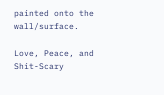painted onto the wall/surface.

Love, Peace, and Shit-Scary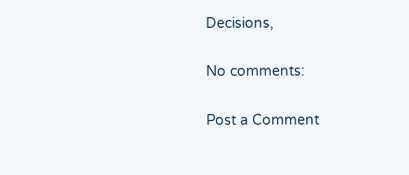Decisions,

No comments:

Post a Comment